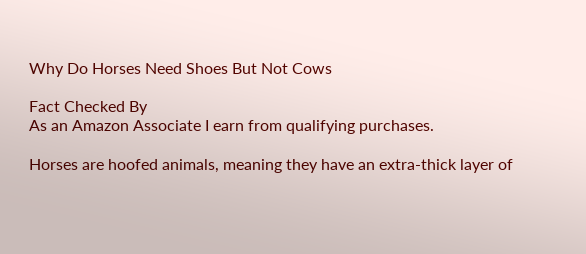Why Do Horses Need Shoes But Not Cows

Fact Checked By
As an Amazon Associate I earn from qualifying purchases.

Horses are hoofed animals, meaning they have an extra-thick layer of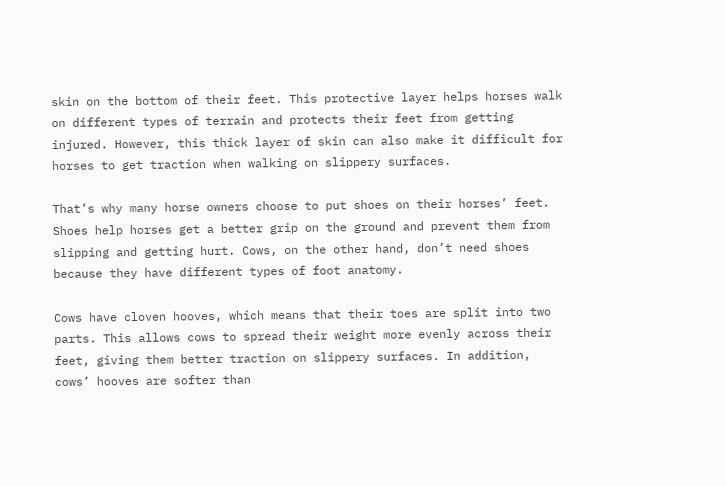skin on the bottom of their feet. This protective layer helps horses walk on different types of terrain and protects their feet from getting injured. However, this thick layer of skin can also make it difficult for horses to get traction when walking on slippery surfaces.

That’s why many horse owners choose to put shoes on their horses’ feet. Shoes help horses get a better grip on the ground and prevent them from slipping and getting hurt. Cows, on the other hand, don’t need shoes because they have different types of foot anatomy.

Cows have cloven hooves, which means that their toes are split into two parts. This allows cows to spread their weight more evenly across their feet, giving them better traction on slippery surfaces. In addition, cows’ hooves are softer than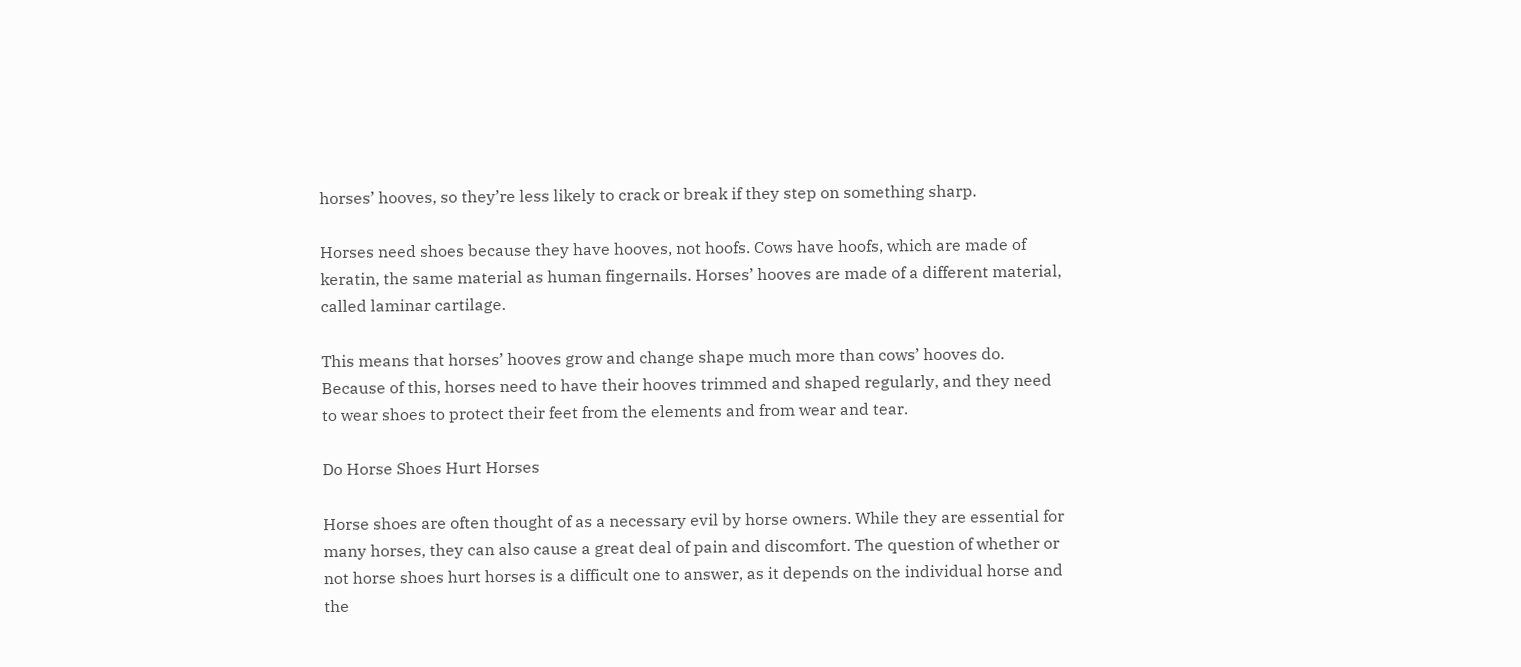horses’ hooves, so they’re less likely to crack or break if they step on something sharp.

Horses need shoes because they have hooves, not hoofs. Cows have hoofs, which are made of keratin, the same material as human fingernails. Horses’ hooves are made of a different material, called laminar cartilage.

This means that horses’ hooves grow and change shape much more than cows’ hooves do. Because of this, horses need to have their hooves trimmed and shaped regularly, and they need to wear shoes to protect their feet from the elements and from wear and tear.

Do Horse Shoes Hurt Horses

Horse shoes are often thought of as a necessary evil by horse owners. While they are essential for many horses, they can also cause a great deal of pain and discomfort. The question of whether or not horse shoes hurt horses is a difficult one to answer, as it depends on the individual horse and the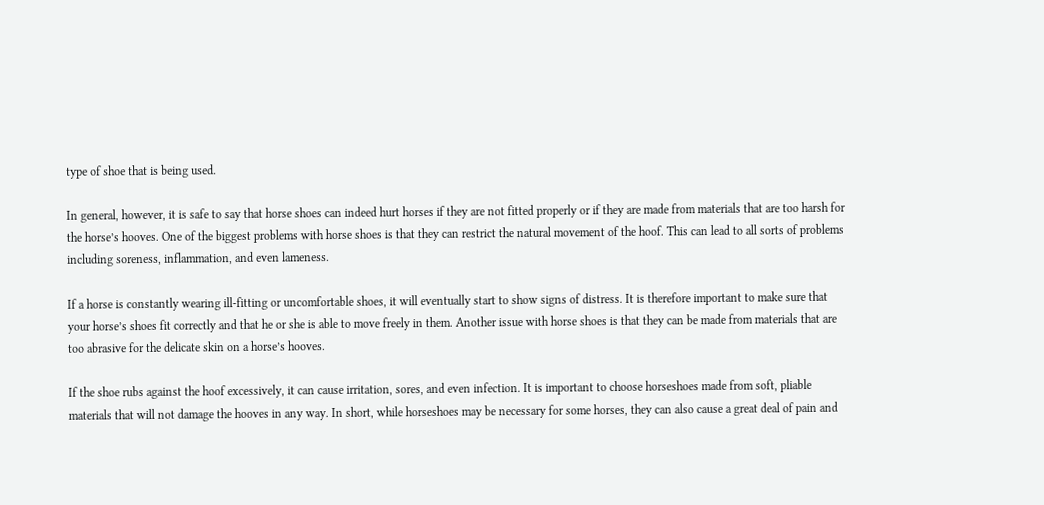type of shoe that is being used.

In general, however, it is safe to say that horse shoes can indeed hurt horses if they are not fitted properly or if they are made from materials that are too harsh for the horse’s hooves. One of the biggest problems with horse shoes is that they can restrict the natural movement of the hoof. This can lead to all sorts of problems including soreness, inflammation, and even lameness.

If a horse is constantly wearing ill-fitting or uncomfortable shoes, it will eventually start to show signs of distress. It is therefore important to make sure that your horse’s shoes fit correctly and that he or she is able to move freely in them. Another issue with horse shoes is that they can be made from materials that are too abrasive for the delicate skin on a horse’s hooves.

If the shoe rubs against the hoof excessively, it can cause irritation, sores, and even infection. It is important to choose horseshoes made from soft, pliable materials that will not damage the hooves in any way. In short, while horseshoes may be necessary for some horses, they can also cause a great deal of pain and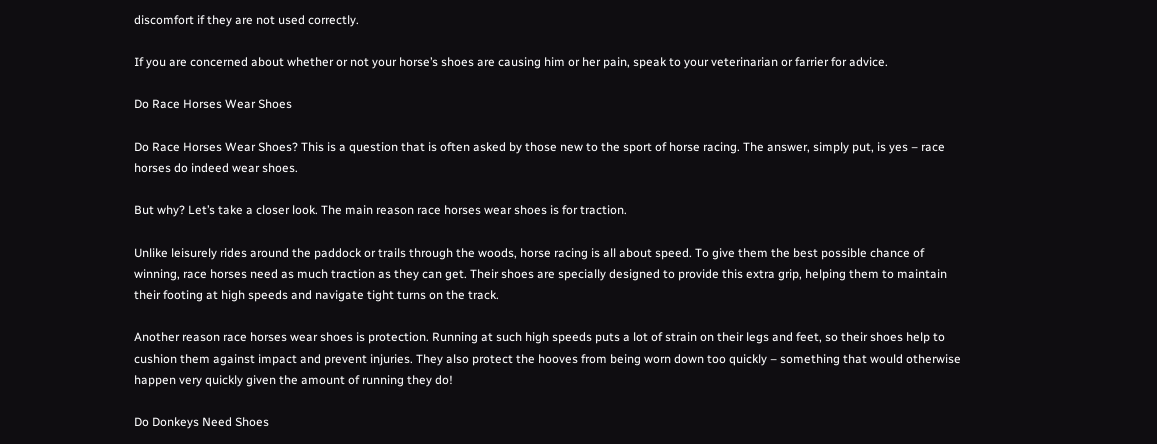discomfort if they are not used correctly.

If you are concerned about whether or not your horse’s shoes are causing him or her pain, speak to your veterinarian or farrier for advice.

Do Race Horses Wear Shoes

Do Race Horses Wear Shoes? This is a question that is often asked by those new to the sport of horse racing. The answer, simply put, is yes – race horses do indeed wear shoes.

But why? Let’s take a closer look. The main reason race horses wear shoes is for traction.

Unlike leisurely rides around the paddock or trails through the woods, horse racing is all about speed. To give them the best possible chance of winning, race horses need as much traction as they can get. Their shoes are specially designed to provide this extra grip, helping them to maintain their footing at high speeds and navigate tight turns on the track.

Another reason race horses wear shoes is protection. Running at such high speeds puts a lot of strain on their legs and feet, so their shoes help to cushion them against impact and prevent injuries. They also protect the hooves from being worn down too quickly – something that would otherwise happen very quickly given the amount of running they do!

Do Donkeys Need Shoes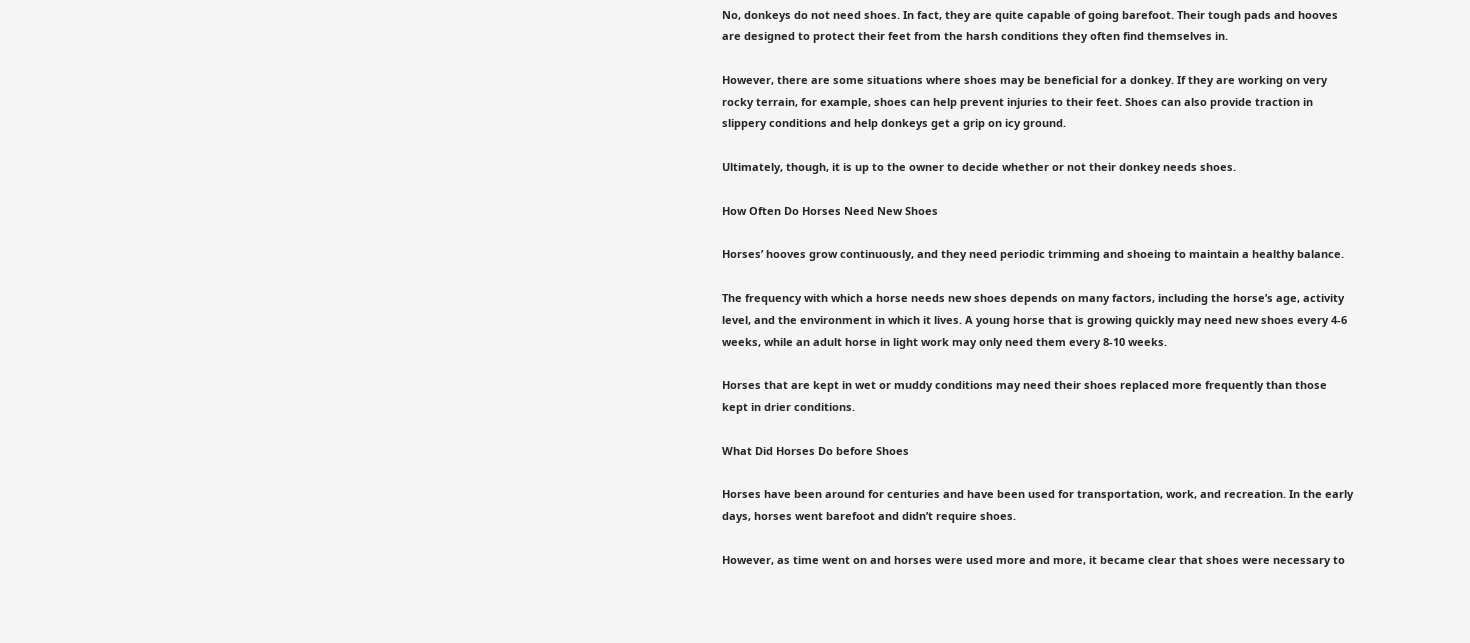No, donkeys do not need shoes. In fact, they are quite capable of going barefoot. Their tough pads and hooves are designed to protect their feet from the harsh conditions they often find themselves in.

However, there are some situations where shoes may be beneficial for a donkey. If they are working on very rocky terrain, for example, shoes can help prevent injuries to their feet. Shoes can also provide traction in slippery conditions and help donkeys get a grip on icy ground.

Ultimately, though, it is up to the owner to decide whether or not their donkey needs shoes.

How Often Do Horses Need New Shoes

Horses’ hooves grow continuously, and they need periodic trimming and shoeing to maintain a healthy balance.

The frequency with which a horse needs new shoes depends on many factors, including the horse’s age, activity level, and the environment in which it lives. A young horse that is growing quickly may need new shoes every 4-6 weeks, while an adult horse in light work may only need them every 8-10 weeks.

Horses that are kept in wet or muddy conditions may need their shoes replaced more frequently than those kept in drier conditions.

What Did Horses Do before Shoes

Horses have been around for centuries and have been used for transportation, work, and recreation. In the early days, horses went barefoot and didn’t require shoes.

However, as time went on and horses were used more and more, it became clear that shoes were necessary to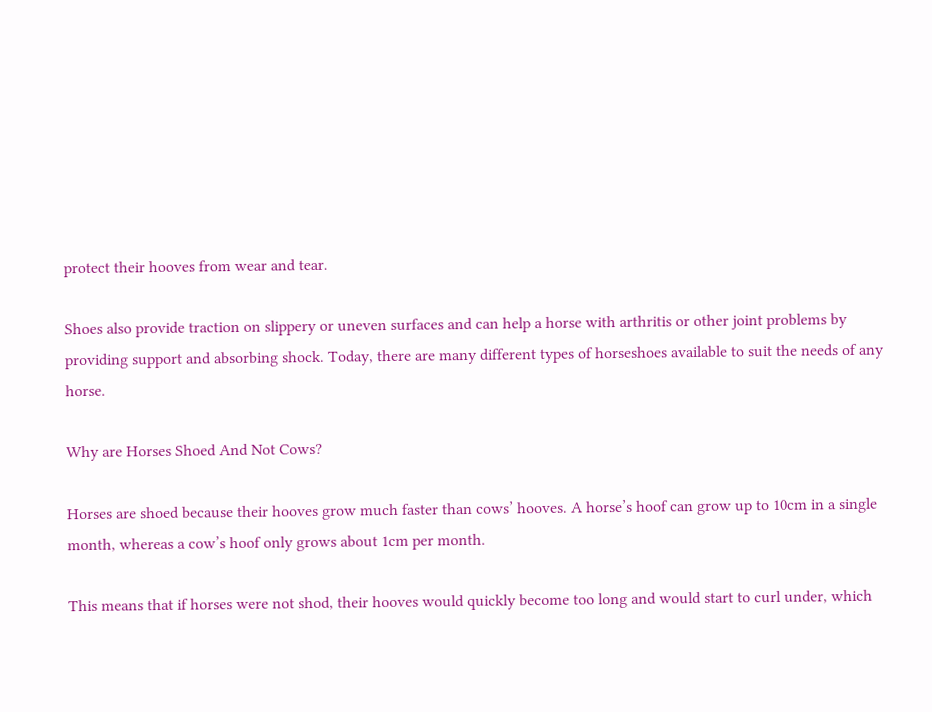protect their hooves from wear and tear.

Shoes also provide traction on slippery or uneven surfaces and can help a horse with arthritis or other joint problems by providing support and absorbing shock. Today, there are many different types of horseshoes available to suit the needs of any horse.

Why are Horses Shoed And Not Cows?

Horses are shoed because their hooves grow much faster than cows’ hooves. A horse’s hoof can grow up to 10cm in a single month, whereas a cow’s hoof only grows about 1cm per month.

This means that if horses were not shod, their hooves would quickly become too long and would start to curl under, which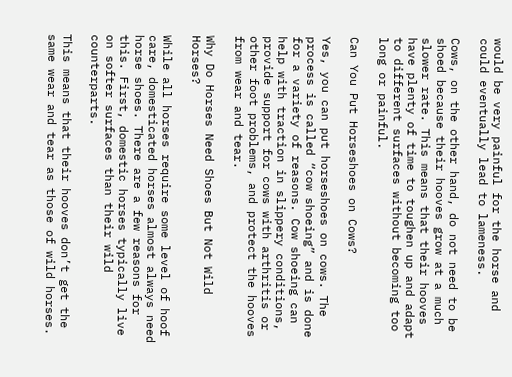would be very painful for the horse and could eventually lead to lameness.

Cows, on the other hand, do not need to be shoed because their hooves grow at a much slower rate. This means that their hooves have plenty of time to toughen up and adapt to different surfaces without becoming too long or painful.

Can You Put Horseshoes on Cows?

Yes, you can put horseshoes on cows. The process is called “cow shoeing” and is done for a variety of reasons. Cow shoeing can help with traction in slippery conditions, provide support for cows with arthritis or other foot problems, and protect the hooves from wear and tear.

Why Do Horses Need Shoes But Not Wild Horses?

While all horses require some level of hoof care, domesticated horses almost always need horse shoes. There are a few reasons for this. First, domestic horses typically live on softer surfaces than their wild counterparts.

This means that their hooves don’t get the same wear and tear as those of wild horses.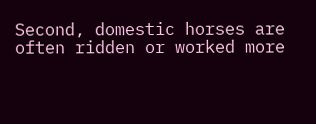Second, domestic horses are often ridden or worked more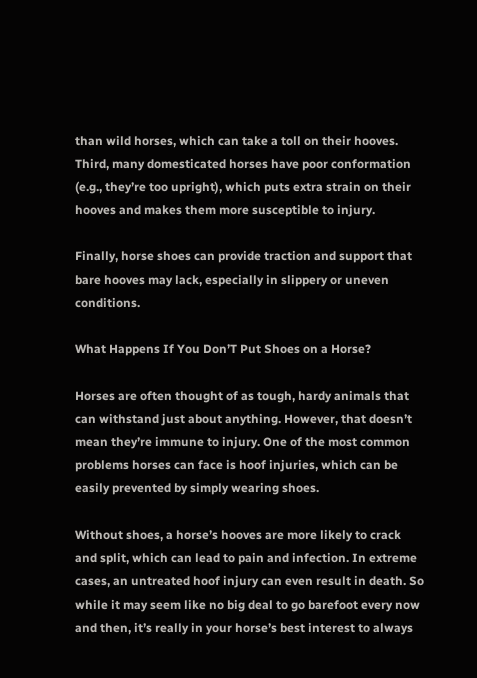than wild horses, which can take a toll on their hooves. Third, many domesticated horses have poor conformation (e.g., they’re too upright), which puts extra strain on their hooves and makes them more susceptible to injury.

Finally, horse shoes can provide traction and support that bare hooves may lack, especially in slippery or uneven conditions.

What Happens If You Don’T Put Shoes on a Horse?

Horses are often thought of as tough, hardy animals that can withstand just about anything. However, that doesn’t mean they’re immune to injury. One of the most common problems horses can face is hoof injuries, which can be easily prevented by simply wearing shoes.

Without shoes, a horse’s hooves are more likely to crack and split, which can lead to pain and infection. In extreme cases, an untreated hoof injury can even result in death. So while it may seem like no big deal to go barefoot every now and then, it’s really in your horse’s best interest to always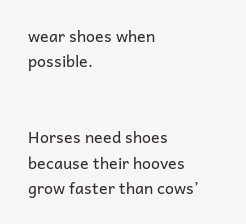wear shoes when possible.


Horses need shoes because their hooves grow faster than cows’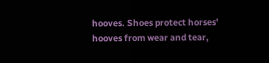hooves. Shoes protect horses’ hooves from wear and tear,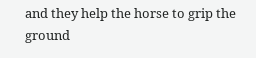and they help the horse to grip the ground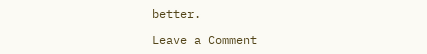better.

Leave a Comment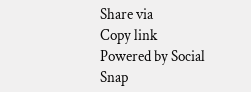Share via
Copy link
Powered by Social Snap